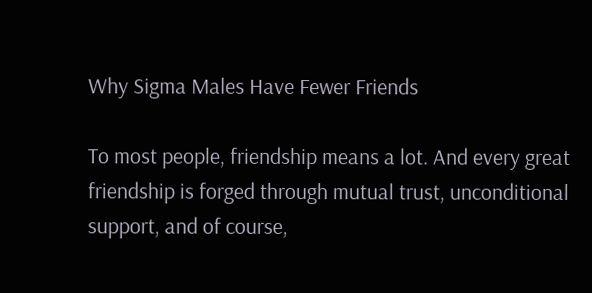Why Sigma Males Have Fewer Friends

To most people, friendship means a lot. And every great friendship is forged through mutual trust, unconditional support, and of course,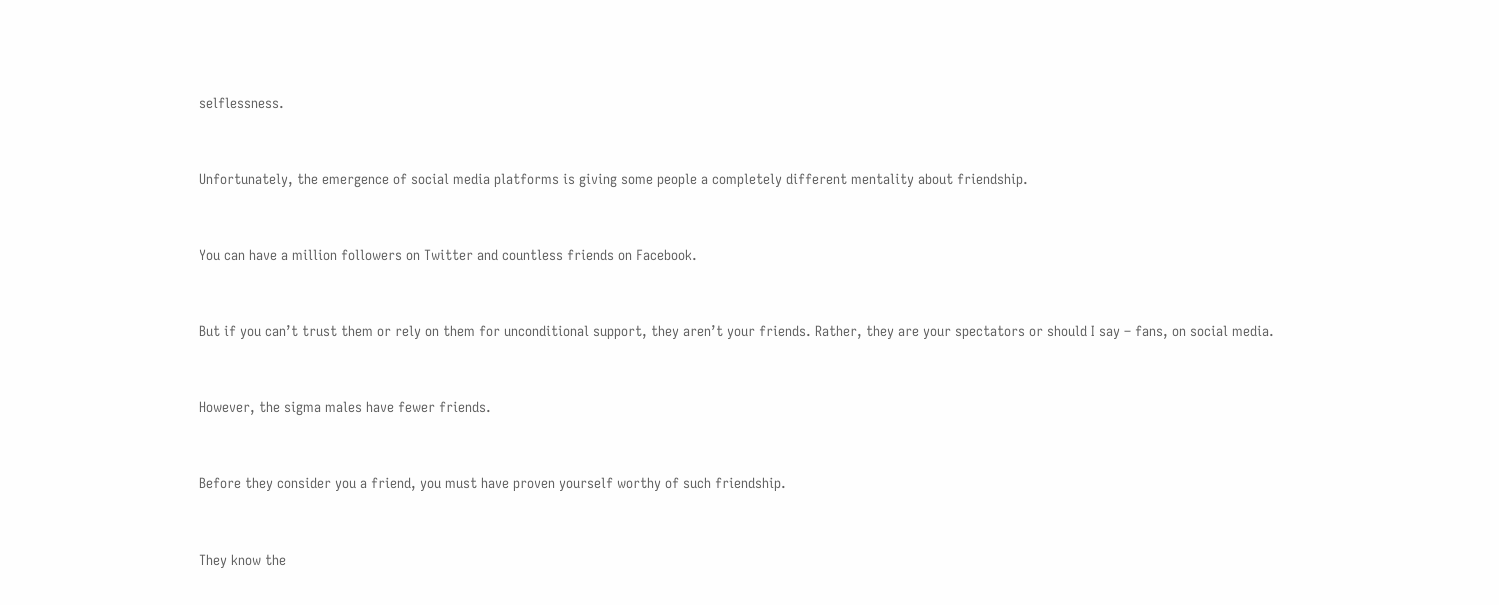selflessness.


Unfortunately, the emergence of social media platforms is giving some people a completely different mentality about friendship.


You can have a million followers on Twitter and countless friends on Facebook.


But if you can’t trust them or rely on them for unconditional support, they aren’t your friends. Rather, they are your spectators or should I say – fans, on social media.


However, the sigma males have fewer friends.


Before they consider you a friend, you must have proven yourself worthy of such friendship.


They know the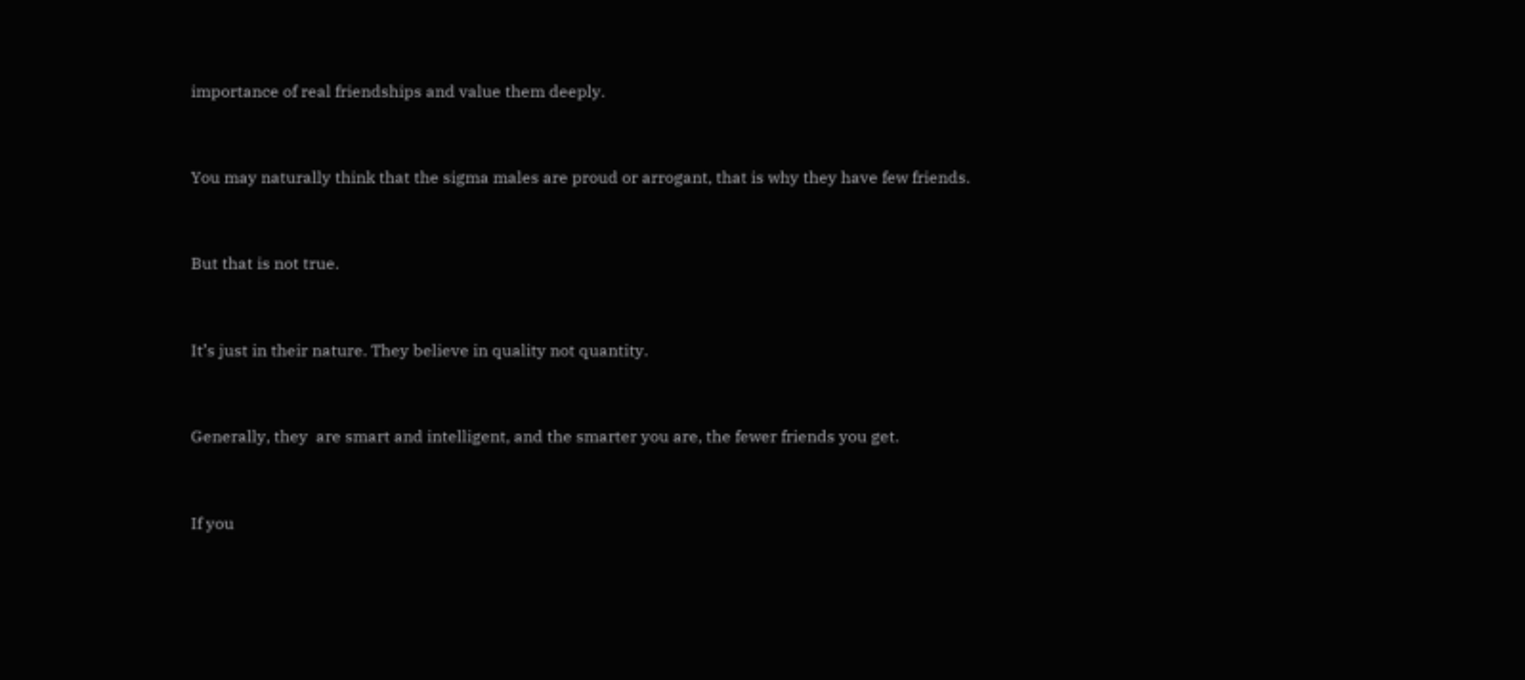importance of real friendships and value them deeply.


You may naturally think that the sigma males are proud or arrogant, that is why they have few friends.


But that is not true.


It’s just in their nature. They believe in quality not quantity.


Generally, they  are smart and intelligent, and the smarter you are, the fewer friends you get.


If you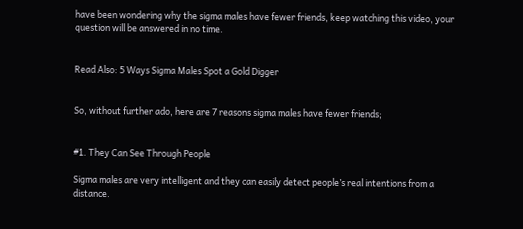have been wondering why the sigma males have fewer friends, keep watching this video, your question will be answered in no time.


Read Also: 5 Ways Sigma Males Spot a Gold Digger


So, without further ado, here are 7 reasons sigma males have fewer friends;


#1. They Can See Through People

Sigma males are very intelligent and they can easily detect people’s real intentions from a distance.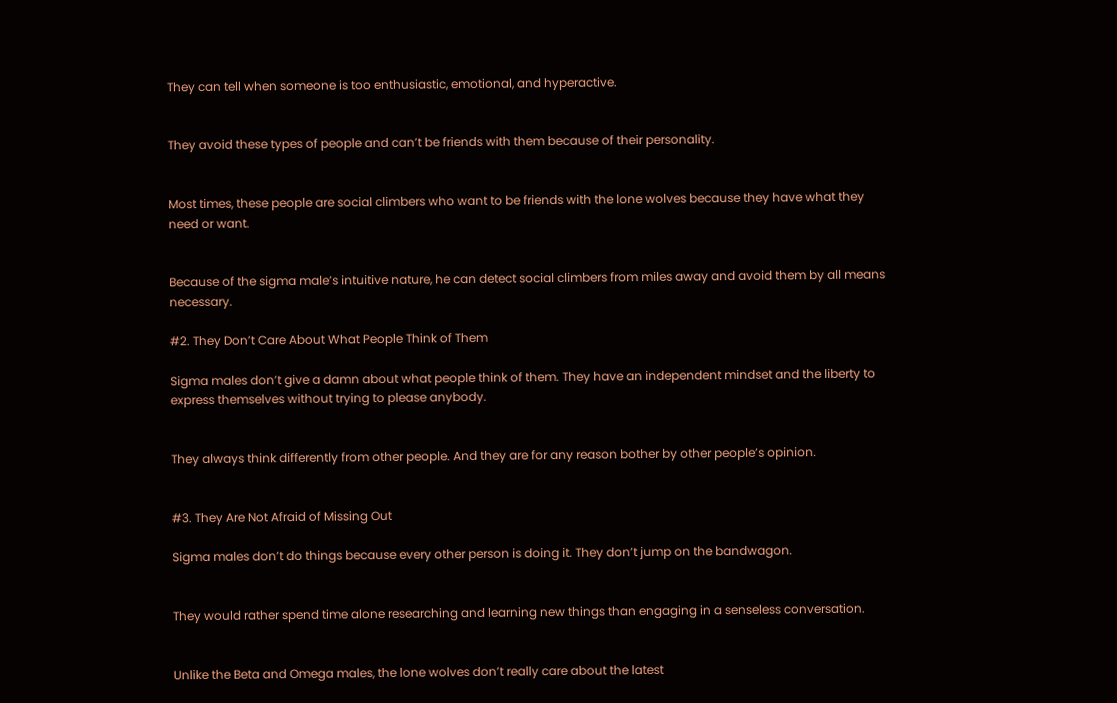They can tell when someone is too enthusiastic, emotional, and hyperactive.


They avoid these types of people and can’t be friends with them because of their personality.


Most times, these people are social climbers who want to be friends with the lone wolves because they have what they need or want.


Because of the sigma male’s intuitive nature, he can detect social climbers from miles away and avoid them by all means necessary.

#2. They Don’t Care About What People Think of Them

Sigma males don’t give a damn about what people think of them. They have an independent mindset and the liberty to express themselves without trying to please anybody.


They always think differently from other people. And they are for any reason bother by other people’s opinion.


#3. They Are Not Afraid of Missing Out

Sigma males don’t do things because every other person is doing it. They don’t jump on the bandwagon.


They would rather spend time alone researching and learning new things than engaging in a senseless conversation.


Unlike the Beta and Omega males, the lone wolves don’t really care about the latest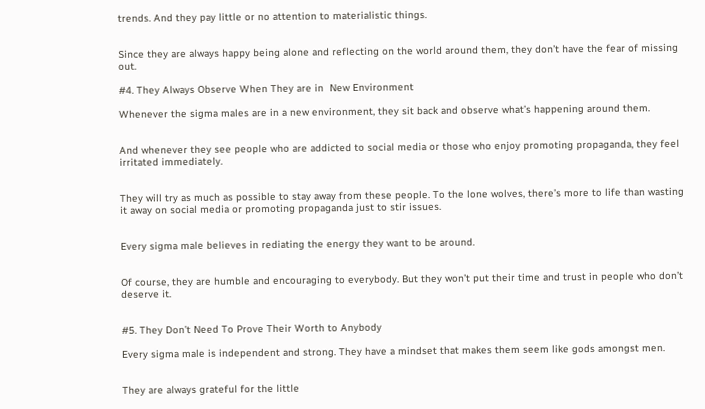trends. And they pay little or no attention to materialistic things.


Since they are always happy being alone and reflecting on the world around them, they don’t have the fear of missing out.

#4. They Always Observe When They are in  New Environment

Whenever the sigma males are in a new environment, they sit back and observe what’s happening around them.


And whenever they see people who are addicted to social media or those who enjoy promoting propaganda, they feel irritated immediately.


They will try as much as possible to stay away from these people. To the lone wolves, there’s more to life than wasting it away on social media or promoting propaganda just to stir issues.


Every sigma male believes in rediating the energy they want to be around.


Of course, they are humble and encouraging to everybody. But they won’t put their time and trust in people who don’t deserve it.


#5. They Don’t Need To Prove Their Worth to Anybody

Every sigma male is independent and strong. They have a mindset that makes them seem like gods amongst men.


They are always grateful for the little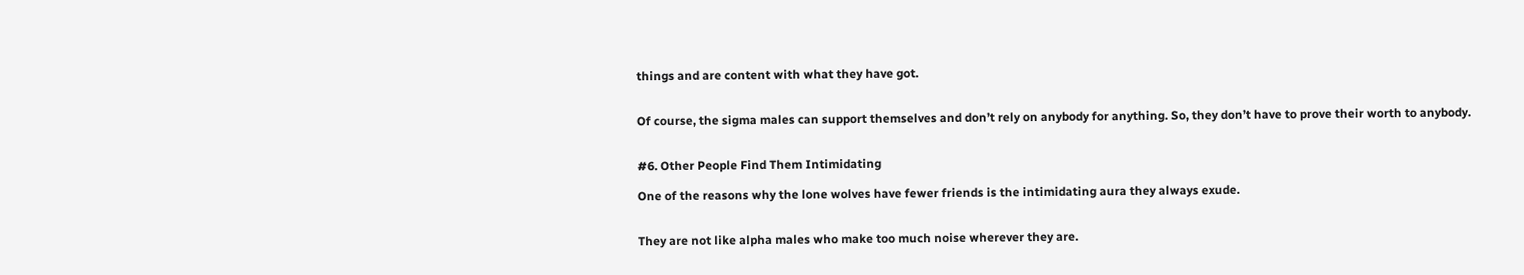things and are content with what they have got.


Of course, the sigma males can support themselves and don’t rely on anybody for anything. So, they don’t have to prove their worth to anybody.


#6. Other People Find Them Intimidating

One of the reasons why the lone wolves have fewer friends is the intimidating aura they always exude.


They are not like alpha males who make too much noise wherever they are.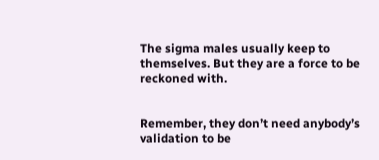The sigma males usually keep to themselves. But they are a force to be reckoned with.


Remember, they don’t need anybody’s validation to be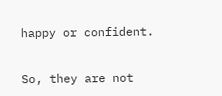happy or confident.


So, they are not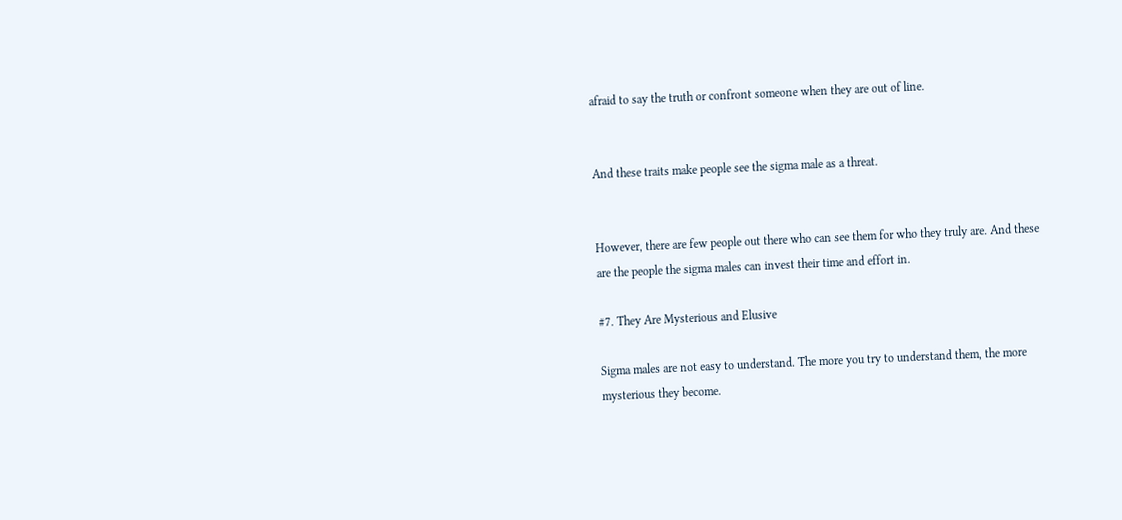afraid to say the truth or confront someone when they are out of line.


And these traits make people see the sigma male as a threat.


However, there are few people out there who can see them for who they truly are. And these are the people the sigma males can invest their time and effort in.

#7. They Are Mysterious and Elusive

Sigma males are not easy to understand. The more you try to understand them, the more mysterious they become.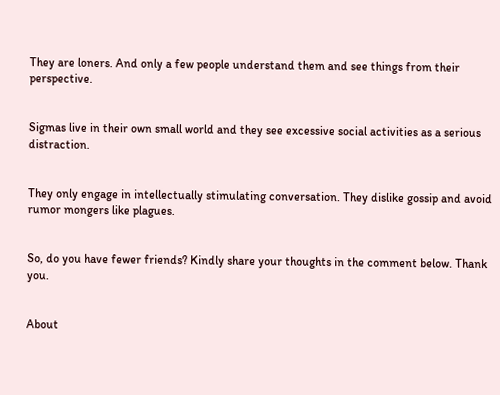They are loners. And only a few people understand them and see things from their perspective.


Sigmas live in their own small world and they see excessive social activities as a serious distraction.


They only engage in intellectually stimulating conversation. They dislike gossip and avoid rumor mongers like plagues.


So, do you have fewer friends? Kindly share your thoughts in the comment below. Thank you.


About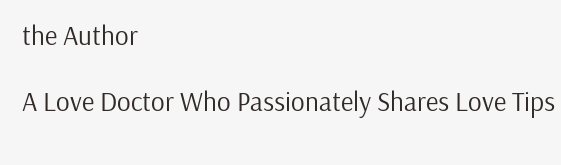the Author

A Love Doctor Who Passionately Shares Love Tips